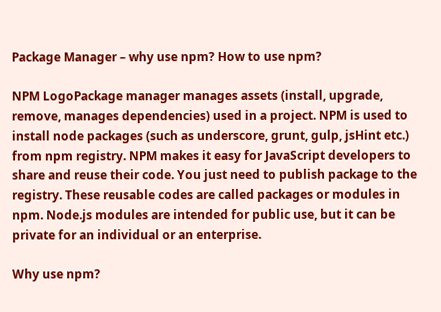Package Manager – why use npm? How to use npm?

NPM LogoPackage manager manages assets (install, upgrade, remove, manages dependencies) used in a project. NPM is used to install node packages (such as underscore, grunt, gulp, jsHint etc.) from npm registry. NPM makes it easy for JavaScript developers to share and reuse their code. You just need to publish package to the registry. These reusable codes are called packages or modules in npm. Node.js modules are intended for public use, but it can be private for an individual or an enterprise.

Why use npm?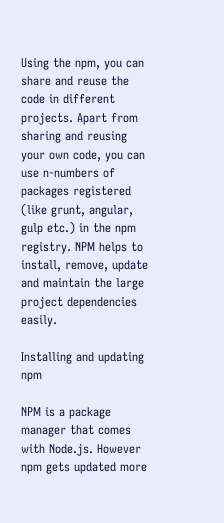Using the npm, you can share and reuse the code in different projects. Apart from sharing and reusing your own code, you can use n-numbers of packages registered (like grunt, angular, gulp etc.) in the npm registry. NPM helps to install, remove, update and maintain the large project dependencies easily.

Installing and updating npm

NPM is a package manager that comes with Node.js. However npm gets updated more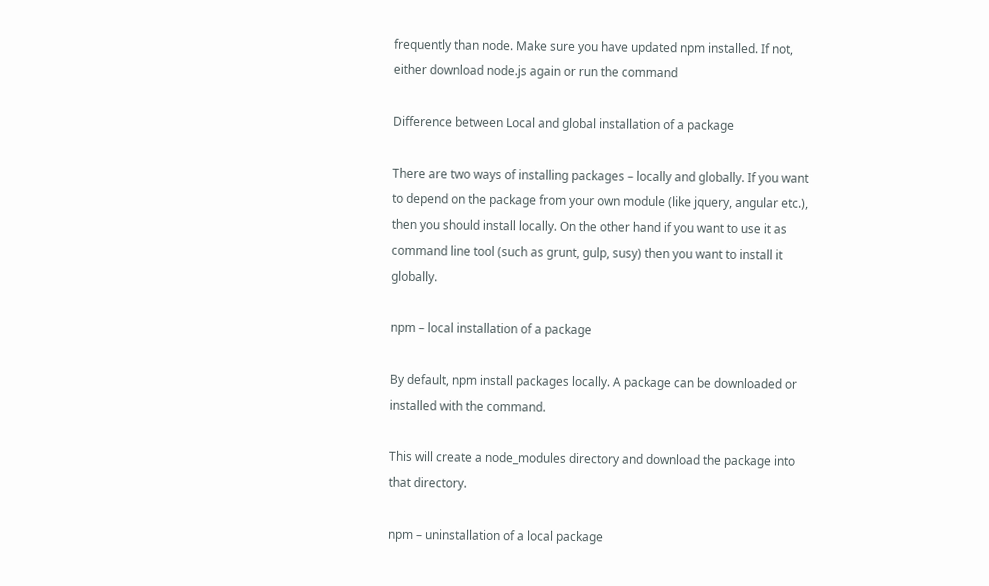frequently than node. Make sure you have updated npm installed. If not, either download node.js again or run the command

Difference between Local and global installation of a package

There are two ways of installing packages – locally and globally. If you want to depend on the package from your own module (like jquery, angular etc.), then you should install locally. On the other hand if you want to use it as command line tool (such as grunt, gulp, susy) then you want to install it globally.

npm – local installation of a package

By default, npm install packages locally. A package can be downloaded or installed with the command.

This will create a node_modules directory and download the package into that directory.

npm – uninstallation of a local package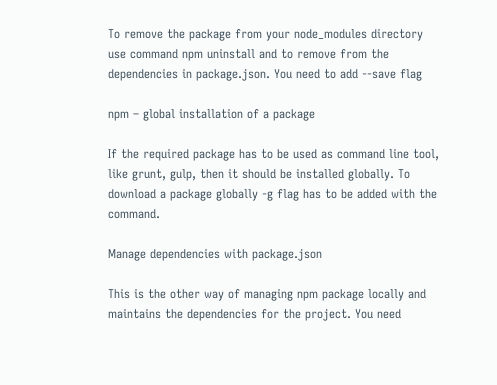To remove the package from your node_modules directory use command npm uninstall and to remove from the dependencies in package.json. You need to add --save flag

npm – global installation of a package

If the required package has to be used as command line tool, like grunt, gulp, then it should be installed globally. To download a package globally -g flag has to be added with the command.

Manage dependencies with package.json

This is the other way of managing npm package locally and maintains the dependencies for the project. You need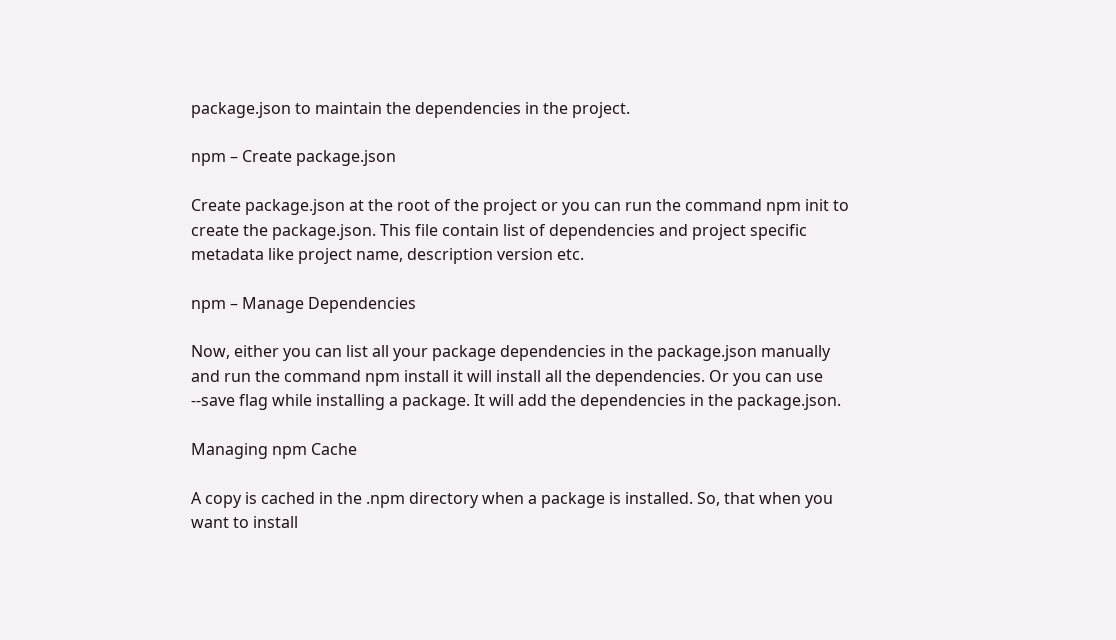package.json to maintain the dependencies in the project.

npm – Create package.json

Create package.json at the root of the project or you can run the command npm init to create the package.json. This file contain list of dependencies and project specific metadata like project name, description version etc.

npm – Manage Dependencies

Now, either you can list all your package dependencies in the package.json manually and run the command npm install it will install all the dependencies. Or you can use --save flag while installing a package. It will add the dependencies in the package.json.

Managing npm Cache

A copy is cached in the .npm directory when a package is installed. So, that when you want to install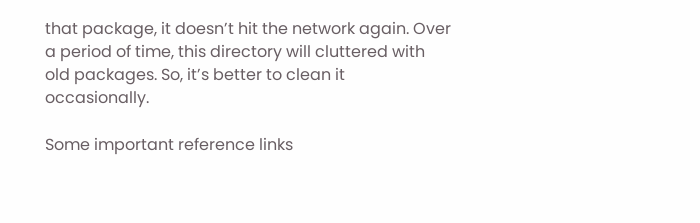that package, it doesn’t hit the network again. Over a period of time, this directory will cluttered with old packages. So, it’s better to clean it occasionally.

Some important reference links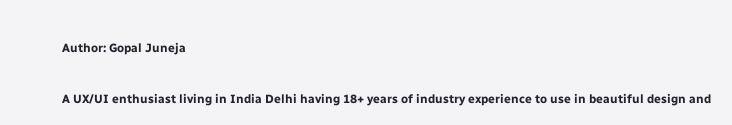Author: Gopal Juneja

A UX/UI enthusiast living in India Delhi having 18+ years of industry experience to use in beautiful design and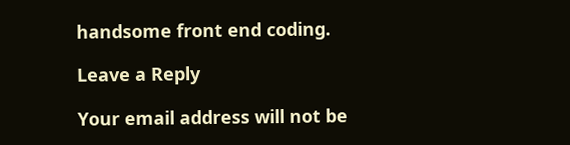handsome front end coding.

Leave a Reply

Your email address will not be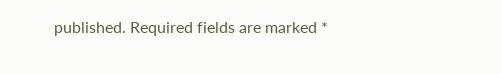published. Required fields are marked *